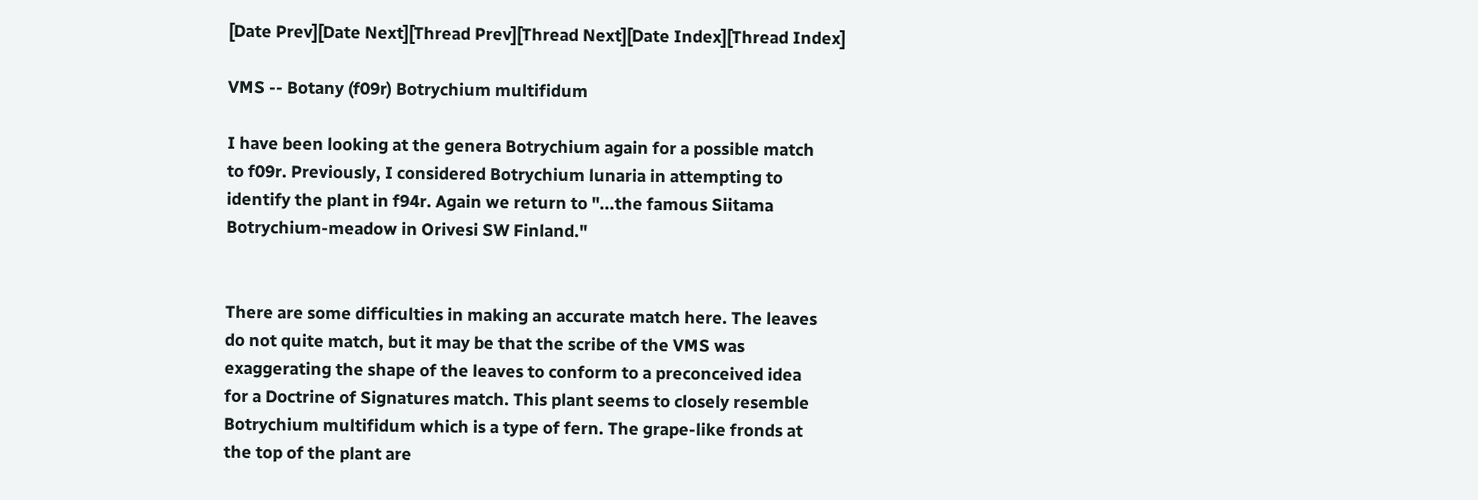[Date Prev][Date Next][Thread Prev][Thread Next][Date Index][Thread Index]

VMS -- Botany (f09r) Botrychium multifidum

I have been looking at the genera Botrychium again for a possible match
to f09r. Previously, I considered Botrychium lunaria in attempting to
identify the plant in f94r. Again we return to "...the famous Siitama
Botrychium-meadow in Orivesi SW Finland."


There are some difficulties in making an accurate match here. The leaves
do not quite match, but it may be that the scribe of the VMS was
exaggerating the shape of the leaves to conform to a preconceived idea
for a Doctrine of Signatures match. This plant seems to closely resemble
Botrychium multifidum which is a type of fern. The grape-like fronds at
the top of the plant are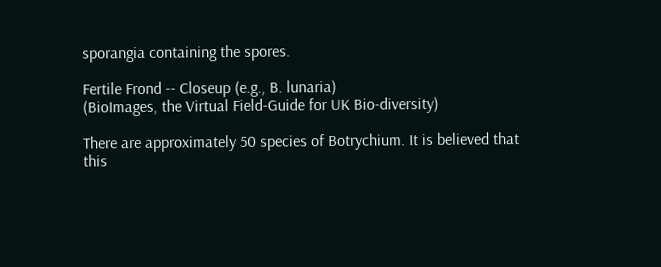sporangia containing the spores.

Fertile Frond -- Closeup (e.g., B. lunaria)
(BioImages, the Virtual Field-Guide for UK Bio-diversity)

There are approximately 50 species of Botrychium. It is believed that
this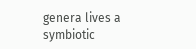genera lives a symbiotic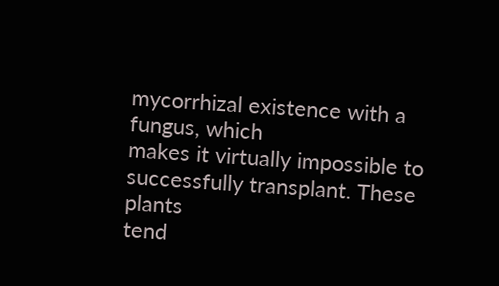mycorrhizal existence with a fungus, which
makes it virtually impossible to successfully transplant. These plants
tend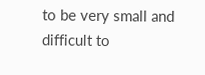to be very small and difficult to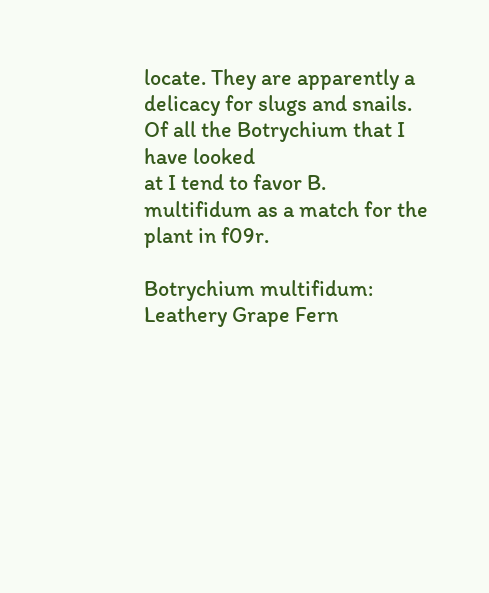locate. They are apparently a
delicacy for slugs and snails. Of all the Botrychium that I have looked
at I tend to favor B. multifidum as a match for the plant in f09r.

Botrychium multifidum: Leathery Grape Fern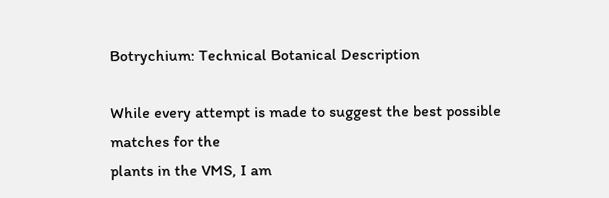Botrychium: Technical Botanical Description

While every attempt is made to suggest the best possible matches for the
plants in the VMS, I am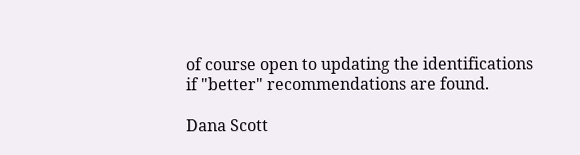of course open to updating the identifications
if "better" recommendations are found.

Dana Scott